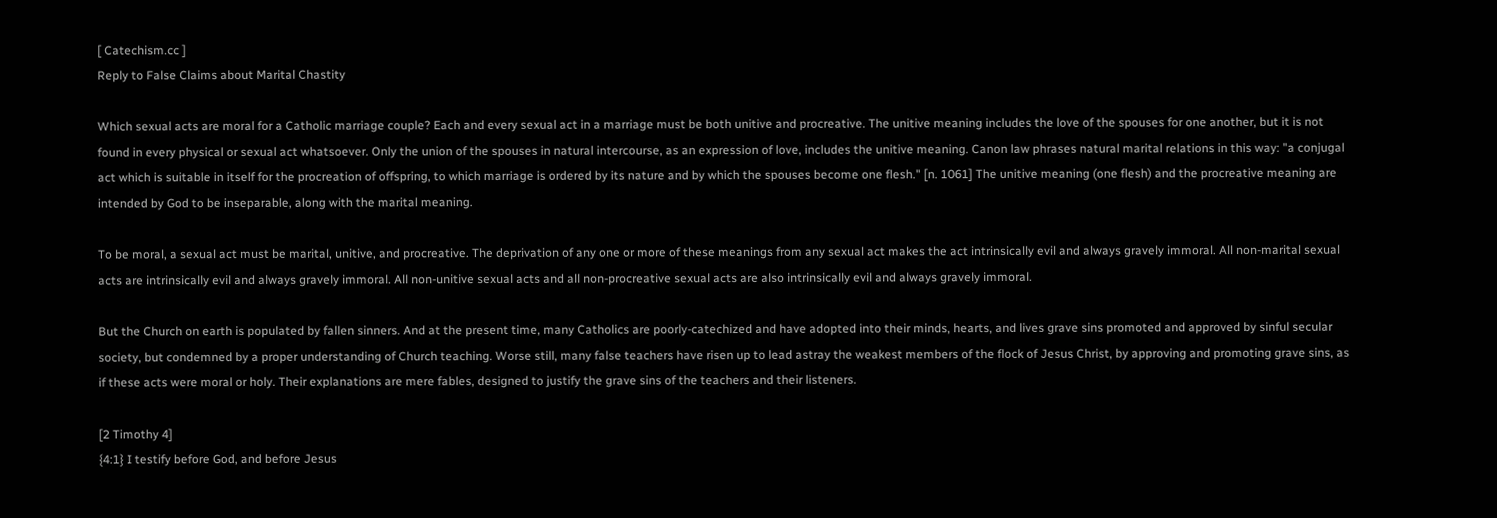[ Catechism.cc ]
Reply to False Claims about Marital Chastity

Which sexual acts are moral for a Catholic marriage couple? Each and every sexual act in a marriage must be both unitive and procreative. The unitive meaning includes the love of the spouses for one another, but it is not found in every physical or sexual act whatsoever. Only the union of the spouses in natural intercourse, as an expression of love, includes the unitive meaning. Canon law phrases natural marital relations in this way: "a conjugal act which is suitable in itself for the procreation of offspring, to which marriage is ordered by its nature and by which the spouses become one flesh." [n. 1061] The unitive meaning (one flesh) and the procreative meaning are intended by God to be inseparable, along with the marital meaning.

To be moral, a sexual act must be marital, unitive, and procreative. The deprivation of any one or more of these meanings from any sexual act makes the act intrinsically evil and always gravely immoral. All non-marital sexual acts are intrinsically evil and always gravely immoral. All non-unitive sexual acts and all non-procreative sexual acts are also intrinsically evil and always gravely immoral.

But the Church on earth is populated by fallen sinners. And at the present time, many Catholics are poorly-catechized and have adopted into their minds, hearts, and lives grave sins promoted and approved by sinful secular society, but condemned by a proper understanding of Church teaching. Worse still, many false teachers have risen up to lead astray the weakest members of the flock of Jesus Christ, by approving and promoting grave sins, as if these acts were moral or holy. Their explanations are mere fables, designed to justify the grave sins of the teachers and their listeners.

[2 Timothy 4]
{4:1} I testify before God, and before Jesus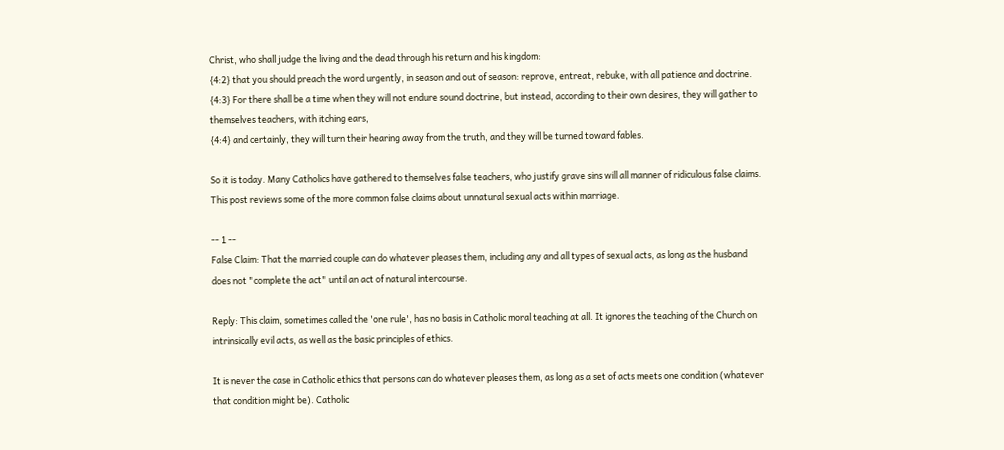Christ, who shall judge the living and the dead through his return and his kingdom:
{4:2} that you should preach the word urgently, in season and out of season: reprove, entreat, rebuke, with all patience and doctrine.
{4:3} For there shall be a time when they will not endure sound doctrine, but instead, according to their own desires, they will gather to themselves teachers, with itching ears,
{4:4} and certainly, they will turn their hearing away from the truth, and they will be turned toward fables.

So it is today. Many Catholics have gathered to themselves false teachers, who justify grave sins will all manner of ridiculous false claims. This post reviews some of the more common false claims about unnatural sexual acts within marriage.

-- 1 --
False Claim: That the married couple can do whatever pleases them, including any and all types of sexual acts, as long as the husband does not "complete the act" until an act of natural intercourse.

Reply: This claim, sometimes called the 'one rule', has no basis in Catholic moral teaching at all. It ignores the teaching of the Church on intrinsically evil acts, as well as the basic principles of ethics.

It is never the case in Catholic ethics that persons can do whatever pleases them, as long as a set of acts meets one condition (whatever that condition might be). Catholic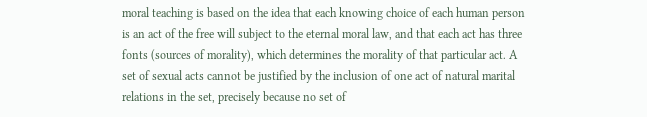moral teaching is based on the idea that each knowing choice of each human person is an act of the free will subject to the eternal moral law, and that each act has three fonts (sources of morality), which determines the morality of that particular act. A set of sexual acts cannot be justified by the inclusion of one act of natural marital relations in the set, precisely because no set of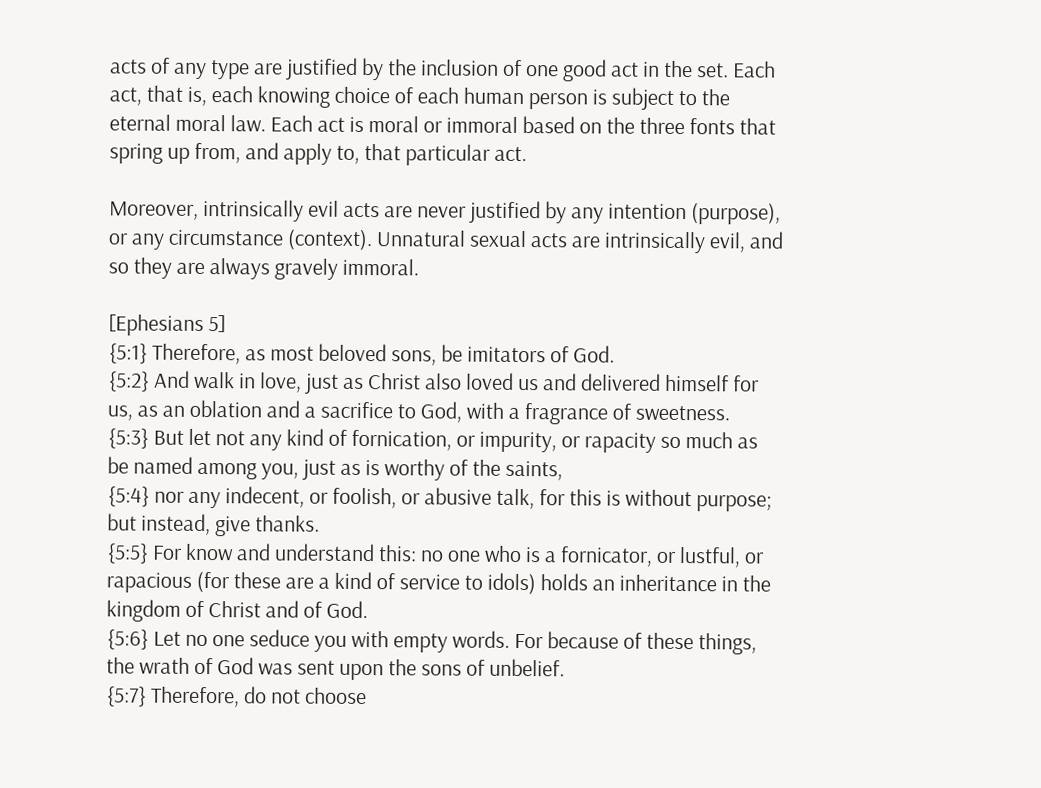acts of any type are justified by the inclusion of one good act in the set. Each act, that is, each knowing choice of each human person is subject to the eternal moral law. Each act is moral or immoral based on the three fonts that spring up from, and apply to, that particular act.

Moreover, intrinsically evil acts are never justified by any intention (purpose), or any circumstance (context). Unnatural sexual acts are intrinsically evil, and so they are always gravely immoral.

[Ephesians 5]
{5:1} Therefore, as most beloved sons, be imitators of God.
{5:2} And walk in love, just as Christ also loved us and delivered himself for us, as an oblation and a sacrifice to God, with a fragrance of sweetness.
{5:3} But let not any kind of fornication, or impurity, or rapacity so much as be named among you, just as is worthy of the saints,
{5:4} nor any indecent, or foolish, or abusive talk, for this is without purpose; but instead, give thanks.
{5:5} For know and understand this: no one who is a fornicator, or lustful, or rapacious (for these are a kind of service to idols) holds an inheritance in the kingdom of Christ and of God.
{5:6} Let no one seduce you with empty words. For because of these things, the wrath of God was sent upon the sons of unbelief.
{5:7} Therefore, do not choose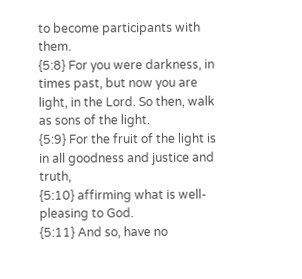to become participants with them.
{5:8} For you were darkness, in times past, but now you are light, in the Lord. So then, walk as sons of the light.
{5:9} For the fruit of the light is in all goodness and justice and truth,
{5:10} affirming what is well-pleasing to God.
{5:11} And so, have no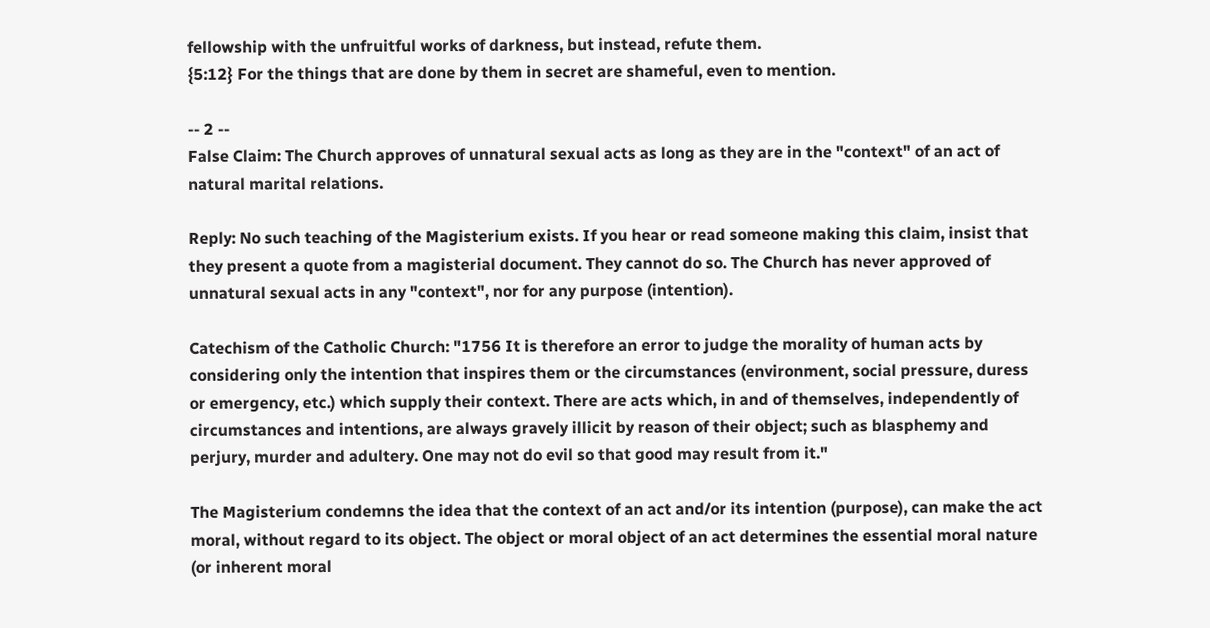fellowship with the unfruitful works of darkness, but instead, refute them.
{5:12} For the things that are done by them in secret are shameful, even to mention.

-- 2 --
False Claim: The Church approves of unnatural sexual acts as long as they are in the "context" of an act of natural marital relations.

Reply: No such teaching of the Magisterium exists. If you hear or read someone making this claim, insist that they present a quote from a magisterial document. They cannot do so. The Church has never approved of unnatural sexual acts in any "context", nor for any purpose (intention).

Catechism of the Catholic Church: "1756 It is therefore an error to judge the morality of human acts by considering only the intention that inspires them or the circumstances (environment, social pressure, duress or emergency, etc.) which supply their context. There are acts which, in and of themselves, independently of circumstances and intentions, are always gravely illicit by reason of their object; such as blasphemy and perjury, murder and adultery. One may not do evil so that good may result from it."

The Magisterium condemns the idea that the context of an act and/or its intention (purpose), can make the act moral, without regard to its object. The object or moral object of an act determines the essential moral nature (or inherent moral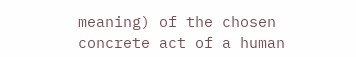meaning) of the chosen concrete act of a human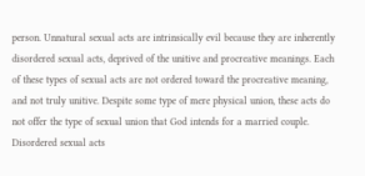person. Unnatural sexual acts are intrinsically evil because they are inherently disordered sexual acts, deprived of the unitive and procreative meanings. Each of these types of sexual acts are not ordered toward the procreative meaning, and not truly unitive. Despite some type of mere physical union, these acts do not offer the type of sexual union that God intends for a married couple. Disordered sexual acts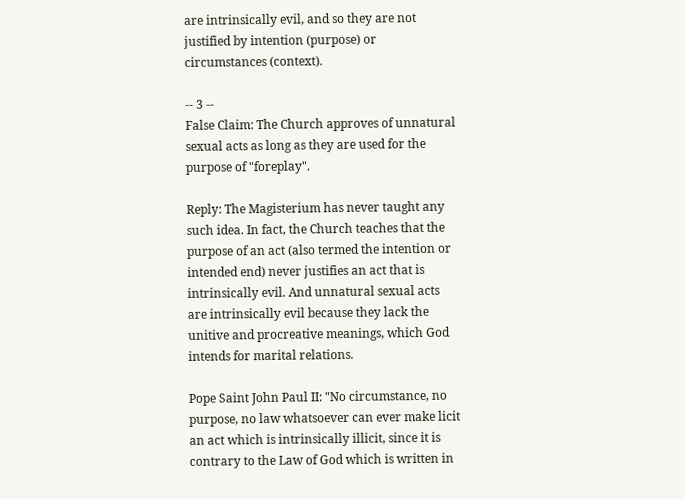are intrinsically evil, and so they are not justified by intention (purpose) or circumstances (context).

-- 3 --
False Claim: The Church approves of unnatural sexual acts as long as they are used for the purpose of "foreplay".

Reply: The Magisterium has never taught any such idea. In fact, the Church teaches that the purpose of an act (also termed the intention or intended end) never justifies an act that is intrinsically evil. And unnatural sexual acts are intrinsically evil because they lack the unitive and procreative meanings, which God intends for marital relations.

Pope Saint John Paul II: "No circumstance, no purpose, no law whatsoever can ever make licit an act which is intrinsically illicit, since it is contrary to the Law of God which is written in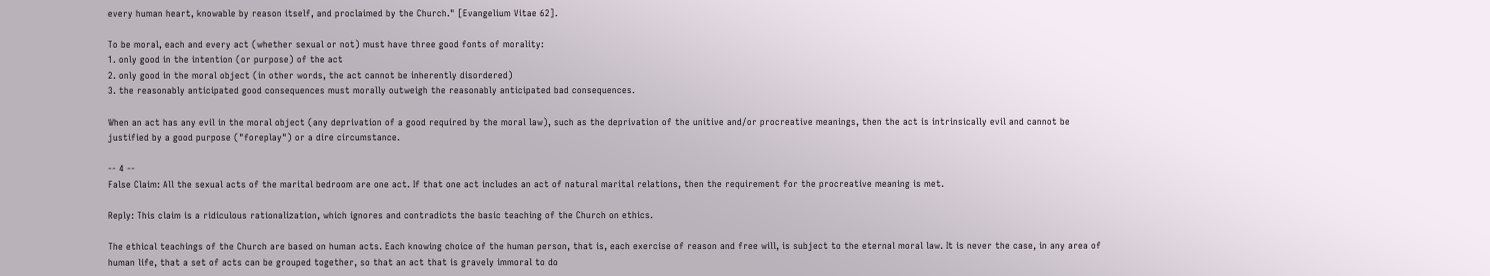every human heart, knowable by reason itself, and proclaimed by the Church." [Evangelium Vitae 62].

To be moral, each and every act (whether sexual or not) must have three good fonts of morality:
1. only good in the intention (or purpose) of the act
2. only good in the moral object (in other words, the act cannot be inherently disordered)
3. the reasonably anticipated good consequences must morally outweigh the reasonably anticipated bad consequences.

When an act has any evil in the moral object (any deprivation of a good required by the moral law), such as the deprivation of the unitive and/or procreative meanings, then the act is intrinsically evil and cannot be justified by a good purpose ("foreplay") or a dire circumstance.

-- 4 --
False Claim: All the sexual acts of the marital bedroom are one act. If that one act includes an act of natural marital relations, then the requirement for the procreative meaning is met.

Reply: This claim is a ridiculous rationalization, which ignores and contradicts the basic teaching of the Church on ethics.

The ethical teachings of the Church are based on human acts. Each knowing choice of the human person, that is, each exercise of reason and free will, is subject to the eternal moral law. It is never the case, in any area of human life, that a set of acts can be grouped together, so that an act that is gravely immoral to do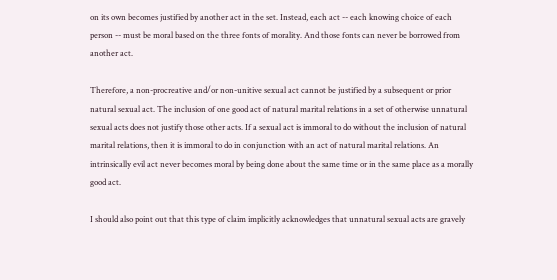on its own becomes justified by another act in the set. Instead, each act -- each knowing choice of each person -- must be moral based on the three fonts of morality. And those fonts can never be borrowed from another act.

Therefore, a non-procreative and/or non-unitive sexual act cannot be justified by a subsequent or prior natural sexual act. The inclusion of one good act of natural marital relations in a set of otherwise unnatural sexual acts does not justify those other acts. If a sexual act is immoral to do without the inclusion of natural marital relations, then it is immoral to do in conjunction with an act of natural marital relations. An intrinsically evil act never becomes moral by being done about the same time or in the same place as a morally good act.

I should also point out that this type of claim implicitly acknowledges that unnatural sexual acts are gravely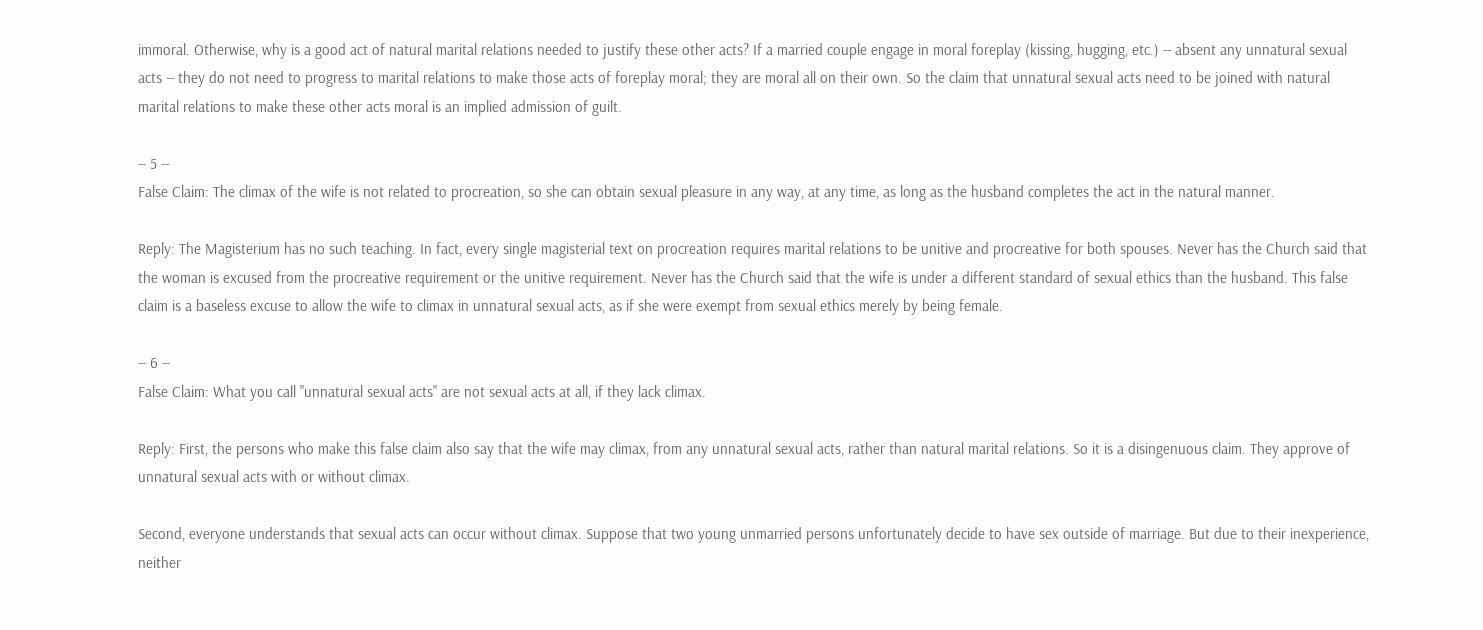immoral. Otherwise, why is a good act of natural marital relations needed to justify these other acts? If a married couple engage in moral foreplay (kissing, hugging, etc.) -- absent any unnatural sexual acts -- they do not need to progress to marital relations to make those acts of foreplay moral; they are moral all on their own. So the claim that unnatural sexual acts need to be joined with natural marital relations to make these other acts moral is an implied admission of guilt.

-- 5 --
False Claim: The climax of the wife is not related to procreation, so she can obtain sexual pleasure in any way, at any time, as long as the husband completes the act in the natural manner.

Reply: The Magisterium has no such teaching. In fact, every single magisterial text on procreation requires marital relations to be unitive and procreative for both spouses. Never has the Church said that the woman is excused from the procreative requirement or the unitive requirement. Never has the Church said that the wife is under a different standard of sexual ethics than the husband. This false claim is a baseless excuse to allow the wife to climax in unnatural sexual acts, as if she were exempt from sexual ethics merely by being female.

-- 6 --
False Claim: What you call "unnatural sexual acts" are not sexual acts at all, if they lack climax.

Reply: First, the persons who make this false claim also say that the wife may climax, from any unnatural sexual acts, rather than natural marital relations. So it is a disingenuous claim. They approve of unnatural sexual acts with or without climax.

Second, everyone understands that sexual acts can occur without climax. Suppose that two young unmarried persons unfortunately decide to have sex outside of marriage. But due to their inexperience, neither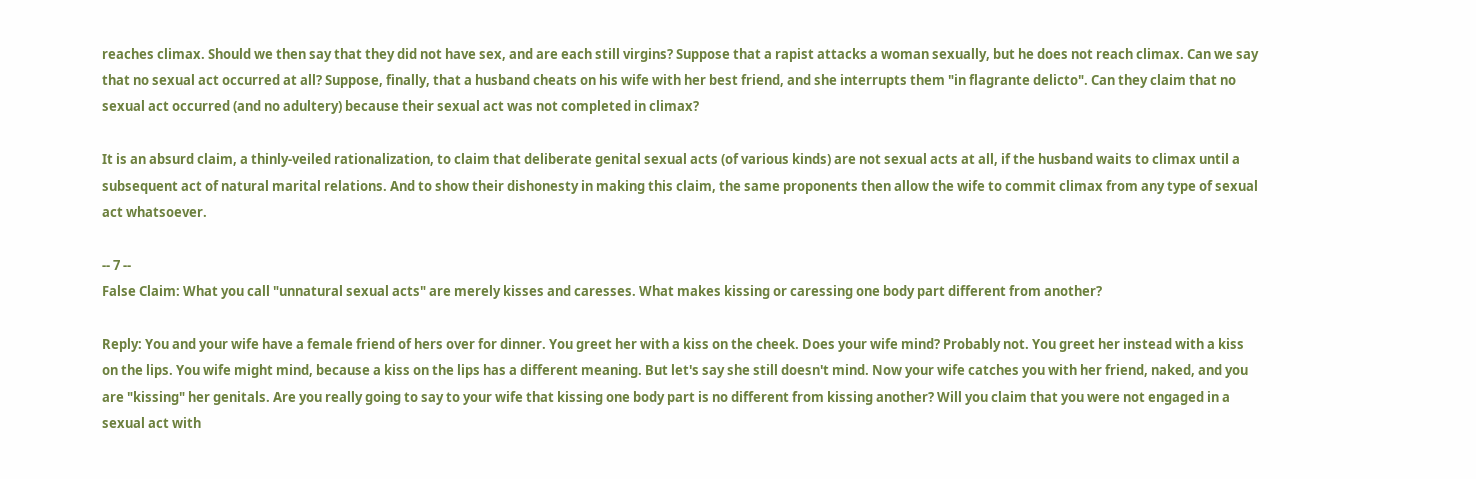reaches climax. Should we then say that they did not have sex, and are each still virgins? Suppose that a rapist attacks a woman sexually, but he does not reach climax. Can we say that no sexual act occurred at all? Suppose, finally, that a husband cheats on his wife with her best friend, and she interrupts them "in flagrante delicto". Can they claim that no sexual act occurred (and no adultery) because their sexual act was not completed in climax?

It is an absurd claim, a thinly-veiled rationalization, to claim that deliberate genital sexual acts (of various kinds) are not sexual acts at all, if the husband waits to climax until a subsequent act of natural marital relations. And to show their dishonesty in making this claim, the same proponents then allow the wife to commit climax from any type of sexual act whatsoever.

-- 7 --
False Claim: What you call "unnatural sexual acts" are merely kisses and caresses. What makes kissing or caressing one body part different from another?

Reply: You and your wife have a female friend of hers over for dinner. You greet her with a kiss on the cheek. Does your wife mind? Probably not. You greet her instead with a kiss on the lips. You wife might mind, because a kiss on the lips has a different meaning. But let's say she still doesn't mind. Now your wife catches you with her friend, naked, and you are "kissing" her genitals. Are you really going to say to your wife that kissing one body part is no different from kissing another? Will you claim that you were not engaged in a sexual act with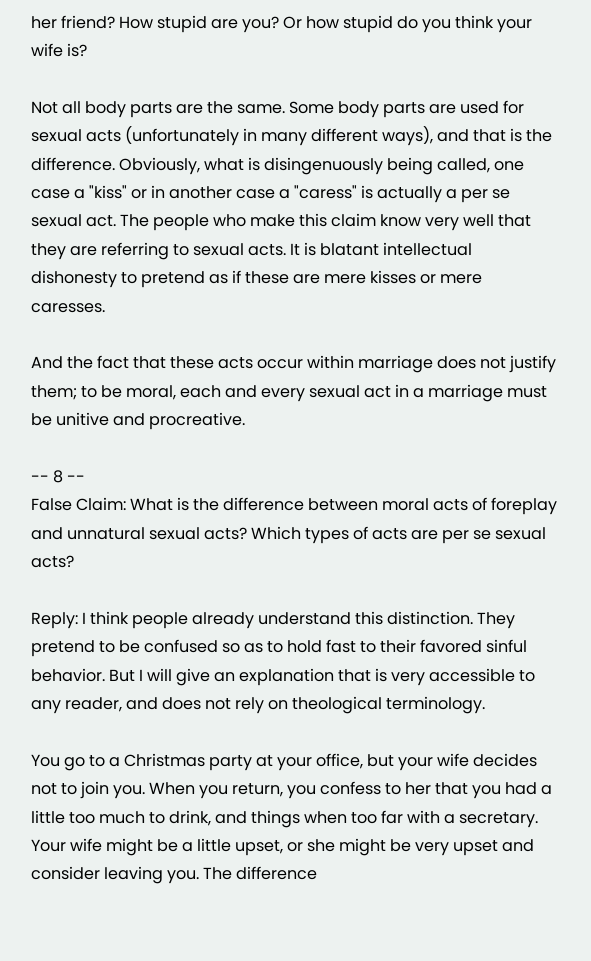her friend? How stupid are you? Or how stupid do you think your wife is?

Not all body parts are the same. Some body parts are used for sexual acts (unfortunately in many different ways), and that is the difference. Obviously, what is disingenuously being called, one case a "kiss" or in another case a "caress" is actually a per se sexual act. The people who make this claim know very well that they are referring to sexual acts. It is blatant intellectual dishonesty to pretend as if these are mere kisses or mere caresses.

And the fact that these acts occur within marriage does not justify them; to be moral, each and every sexual act in a marriage must be unitive and procreative.

-- 8 --
False Claim: What is the difference between moral acts of foreplay and unnatural sexual acts? Which types of acts are per se sexual acts?

Reply: I think people already understand this distinction. They pretend to be confused so as to hold fast to their favored sinful behavior. But I will give an explanation that is very accessible to any reader, and does not rely on theological terminology.

You go to a Christmas party at your office, but your wife decides not to join you. When you return, you confess to her that you had a little too much to drink, and things when too far with a secretary. Your wife might be a little upset, or she might be very upset and consider leaving you. The difference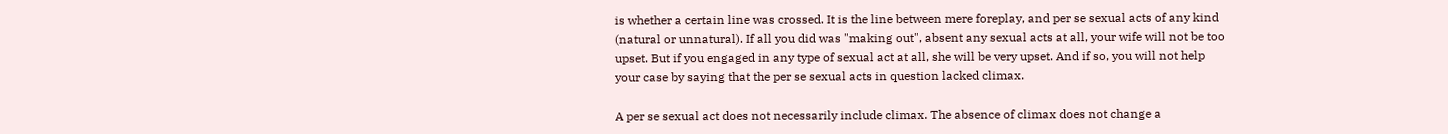is whether a certain line was crossed. It is the line between mere foreplay, and per se sexual acts of any kind (natural or unnatural). If all you did was "making out", absent any sexual acts at all, your wife will not be too upset. But if you engaged in any type of sexual act at all, she will be very upset. And if so, you will not help your case by saying that the per se sexual acts in question lacked climax.

A per se sexual act does not necessarily include climax. The absence of climax does not change a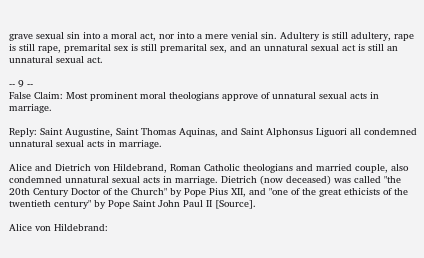grave sexual sin into a moral act, nor into a mere venial sin. Adultery is still adultery, rape is still rape, premarital sex is still premarital sex, and an unnatural sexual act is still an unnatural sexual act.

-- 9 --
False Claim: Most prominent moral theologians approve of unnatural sexual acts in marriage.

Reply: Saint Augustine, Saint Thomas Aquinas, and Saint Alphonsus Liguori all condemned unnatural sexual acts in marriage.

Alice and Dietrich von Hildebrand, Roman Catholic theologians and married couple, also condemned unnatural sexual acts in marriage. Dietrich (now deceased) was called "the 20th Century Doctor of the Church" by Pope Pius XII, and "one of the great ethicists of the twentieth century" by Pope Saint John Paul II [Source].

Alice von Hildebrand: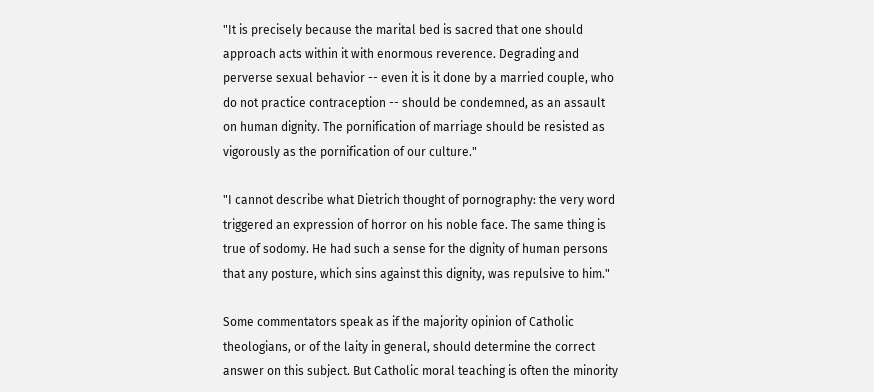"It is precisely because the marital bed is sacred that one should approach acts within it with enormous reverence. Degrading and perverse sexual behavior -- even it is it done by a married couple, who do not practice contraception -- should be condemned, as an assault on human dignity. The pornification of marriage should be resisted as vigorously as the pornification of our culture."

"I cannot describe what Dietrich thought of pornography: the very word triggered an expression of horror on his noble face. The same thing is true of sodomy. He had such a sense for the dignity of human persons that any posture, which sins against this dignity, was repulsive to him."

Some commentators speak as if the majority opinion of Catholic theologians, or of the laity in general, should determine the correct answer on this subject. But Catholic moral teaching is often the minority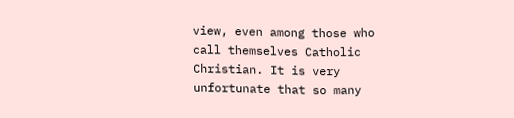view, even among those who call themselves Catholic Christian. It is very unfortunate that so many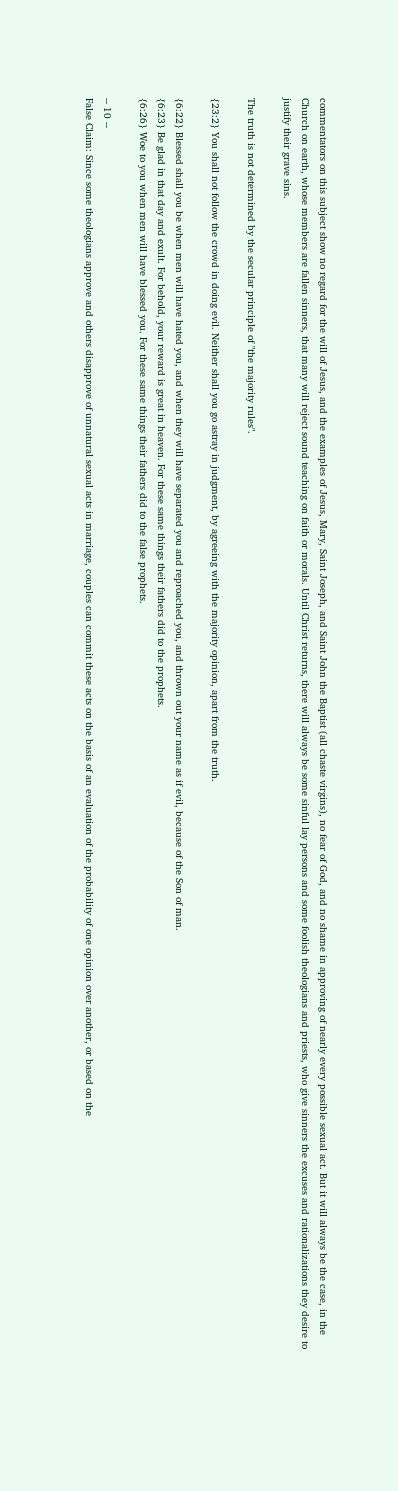commentators on this subject show no regard for the will of Jesus, and the examples of Jesus, Mary, Saint Joseph, and Saint John the Baptist (all chaste virgins), no fear of God, and no shame in approving of nearly every possible sexual act. But it will always be the case, in the Church on earth, whose members are fallen sinners, that many will reject sound teaching on faith or morals. Until Christ returns, there will always be some sinful lay persons and some foolish theologians and priests, who give sinners the excuses and rationalizations they desire to justify their grave sins.

The truth is not determined by the secular principle of "the majority rules".

{23:2} You shall not follow the crowd in doing evil. Neither shall you go astray in judgment, by agreeing with the majority opinion, apart from the truth.

{6:22} Blessed shall you be when men will have hated you, and when they will have separated you and reproached you, and thrown out your name as if evil, because of the Son of man.
{6:23} Be glad in that day and exult. For behold, your reward is great in heaven. For these same things their fathers did to the prophets.
{6:26} Woe to you when men will have blessed you. For these same things their fathers did to the false prophets.

-- 10 --
False Claim: Since some theologians approve and others disapprove of unnatural sexual acts in marriage, couples can commit these acts on the basis of an evaluation of the probability of one opinion over another, or based on the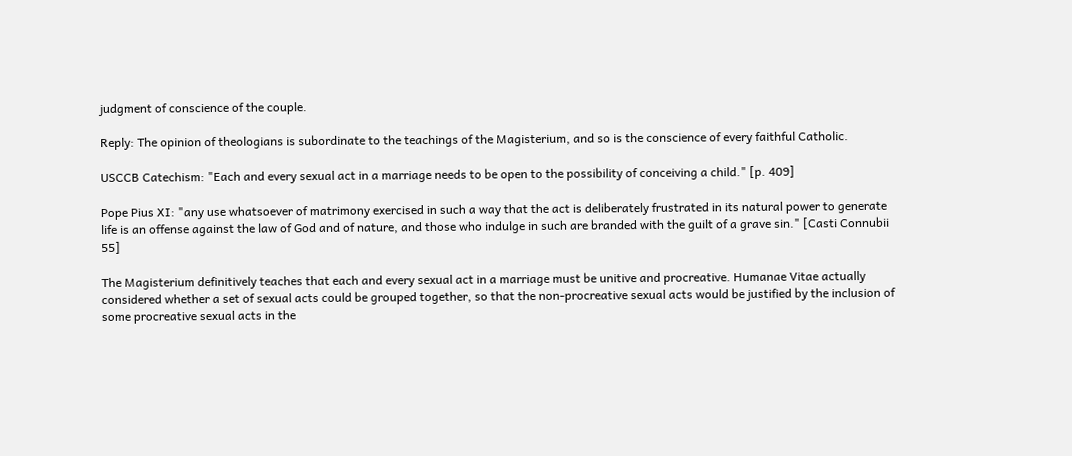judgment of conscience of the couple.

Reply: The opinion of theologians is subordinate to the teachings of the Magisterium, and so is the conscience of every faithful Catholic.

USCCB Catechism: "Each and every sexual act in a marriage needs to be open to the possibility of conceiving a child." [p. 409]

Pope Pius XI: "any use whatsoever of matrimony exercised in such a way that the act is deliberately frustrated in its natural power to generate life is an offense against the law of God and of nature, and those who indulge in such are branded with the guilt of a grave sin." [Casti Connubii 55]

The Magisterium definitively teaches that each and every sexual act in a marriage must be unitive and procreative. Humanae Vitae actually considered whether a set of sexual acts could be grouped together, so that the non-procreative sexual acts would be justified by the inclusion of some procreative sexual acts in the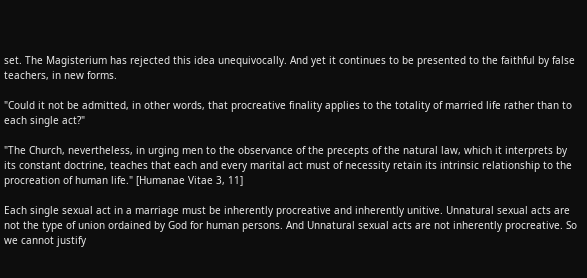set. The Magisterium has rejected this idea unequivocally. And yet it continues to be presented to the faithful by false teachers, in new forms.

"Could it not be admitted, in other words, that procreative finality applies to the totality of married life rather than to each single act?"

"The Church, nevertheless, in urging men to the observance of the precepts of the natural law, which it interprets by its constant doctrine, teaches that each and every marital act must of necessity retain its intrinsic relationship to the procreation of human life." [Humanae Vitae 3, 11]

Each single sexual act in a marriage must be inherently procreative and inherently unitive. Unnatural sexual acts are not the type of union ordained by God for human persons. And Unnatural sexual acts are not inherently procreative. So we cannot justify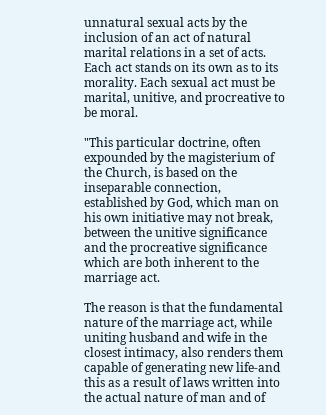unnatural sexual acts by the inclusion of an act of natural marital relations in a set of acts. Each act stands on its own as to its morality. Each sexual act must be marital, unitive, and procreative to be moral.

"This particular doctrine, often expounded by the magisterium of the Church, is based on the inseparable connection, established by God, which man on his own initiative may not break, between the unitive significance and the procreative significance which are both inherent to the marriage act.

The reason is that the fundamental nature of the marriage act, while uniting husband and wife in the closest intimacy, also renders them capable of generating new life-and this as a result of laws written into the actual nature of man and of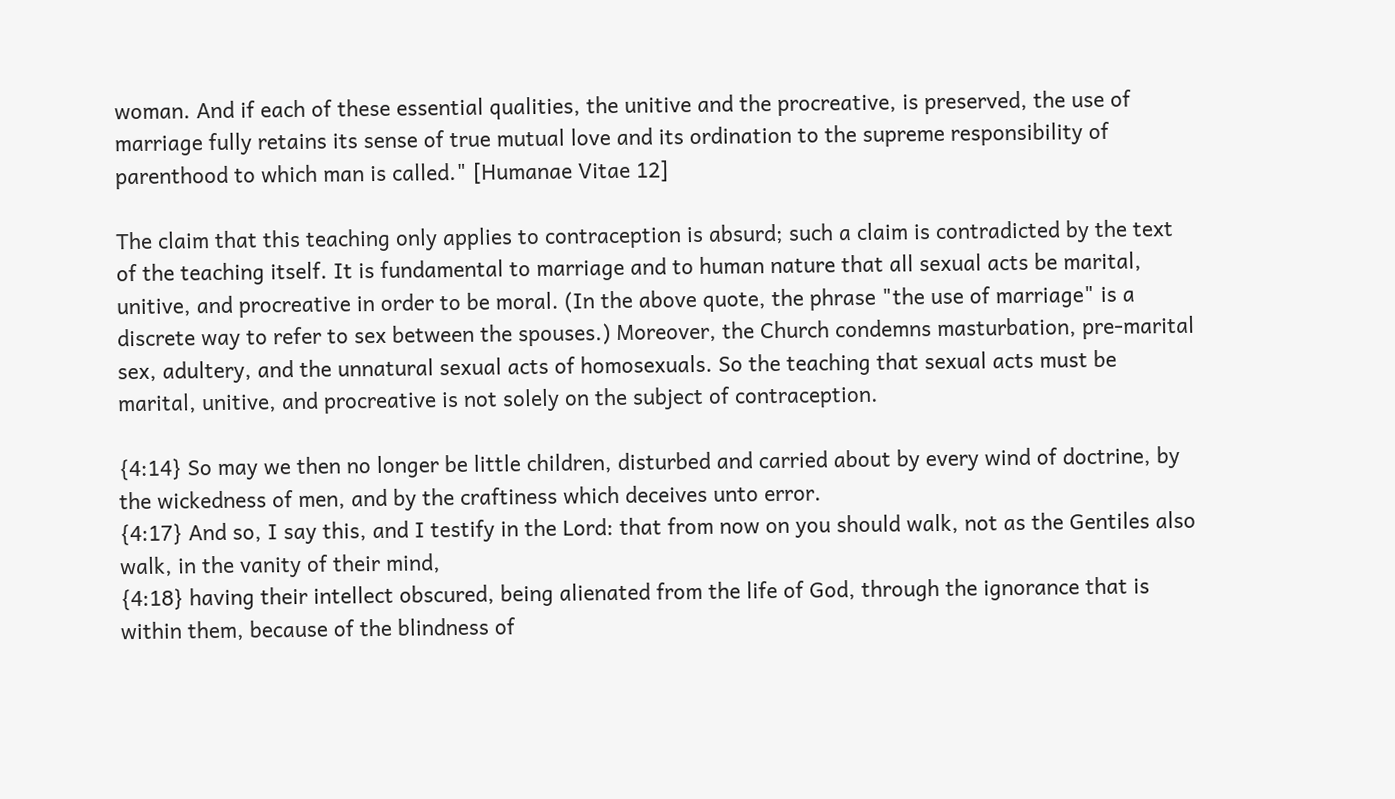woman. And if each of these essential qualities, the unitive and the procreative, is preserved, the use of marriage fully retains its sense of true mutual love and its ordination to the supreme responsibility of parenthood to which man is called." [Humanae Vitae 12]

The claim that this teaching only applies to contraception is absurd; such a claim is contradicted by the text of the teaching itself. It is fundamental to marriage and to human nature that all sexual acts be marital, unitive, and procreative in order to be moral. (In the above quote, the phrase "the use of marriage" is a discrete way to refer to sex between the spouses.) Moreover, the Church condemns masturbation, pre-marital sex, adultery, and the unnatural sexual acts of homosexuals. So the teaching that sexual acts must be marital, unitive, and procreative is not solely on the subject of contraception.

{4:14} So may we then no longer be little children, disturbed and carried about by every wind of doctrine, by the wickedness of men, and by the craftiness which deceives unto error.
{4:17} And so, I say this, and I testify in the Lord: that from now on you should walk, not as the Gentiles also walk, in the vanity of their mind,
{4:18} having their intellect obscured, being alienated from the life of God, through the ignorance that is within them, because of the blindness of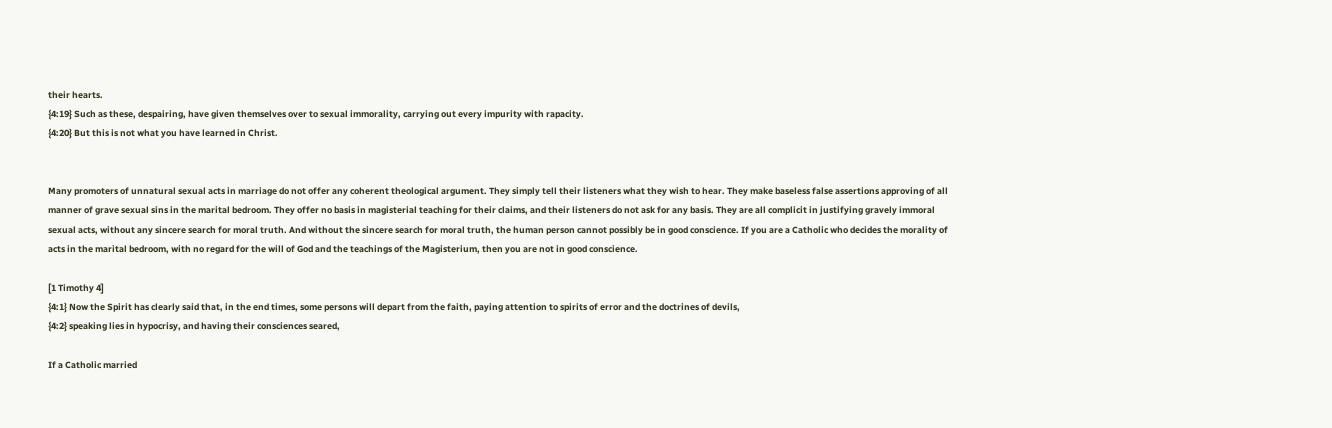their hearts.
{4:19} Such as these, despairing, have given themselves over to sexual immorality, carrying out every impurity with rapacity.
{4:20} But this is not what you have learned in Christ.


Many promoters of unnatural sexual acts in marriage do not offer any coherent theological argument. They simply tell their listeners what they wish to hear. They make baseless false assertions approving of all manner of grave sexual sins in the marital bedroom. They offer no basis in magisterial teaching for their claims, and their listeners do not ask for any basis. They are all complicit in justifying gravely immoral sexual acts, without any sincere search for moral truth. And without the sincere search for moral truth, the human person cannot possibly be in good conscience. If you are a Catholic who decides the morality of acts in the marital bedroom, with no regard for the will of God and the teachings of the Magisterium, then you are not in good conscience.

[1 Timothy 4]
{4:1} Now the Spirit has clearly said that, in the end times, some persons will depart from the faith, paying attention to spirits of error and the doctrines of devils,
{4:2} speaking lies in hypocrisy, and having their consciences seared,

If a Catholic married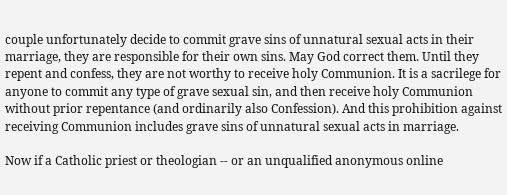couple unfortunately decide to commit grave sins of unnatural sexual acts in their marriage, they are responsible for their own sins. May God correct them. Until they repent and confess, they are not worthy to receive holy Communion. It is a sacrilege for anyone to commit any type of grave sexual sin, and then receive holy Communion without prior repentance (and ordinarily also Confession). And this prohibition against receiving Communion includes grave sins of unnatural sexual acts in marriage.

Now if a Catholic priest or theologian -- or an unqualified anonymous online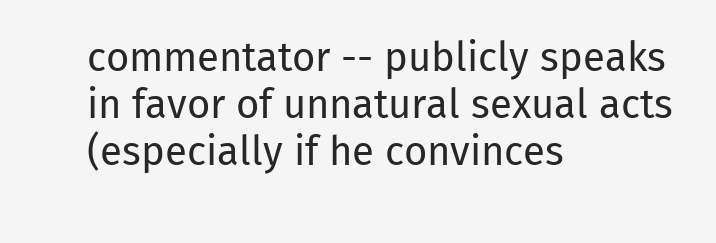commentator -- publicly speaks in favor of unnatural sexual acts (especially if he convinces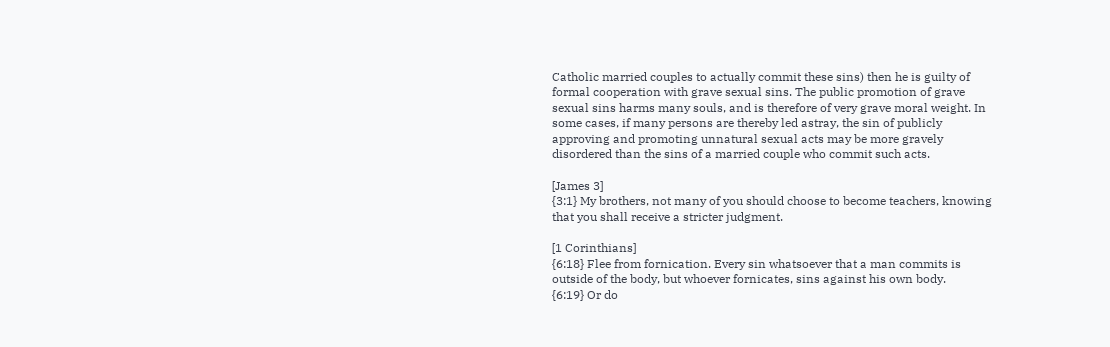Catholic married couples to actually commit these sins) then he is guilty of formal cooperation with grave sexual sins. The public promotion of grave sexual sins harms many souls, and is therefore of very grave moral weight. In some cases, if many persons are thereby led astray, the sin of publicly approving and promoting unnatural sexual acts may be more gravely disordered than the sins of a married couple who commit such acts.

[James 3]
{3:1} My brothers, not many of you should choose to become teachers, knowing that you shall receive a stricter judgment.

[1 Corinthians]
{6:18} Flee from fornication. Every sin whatsoever that a man commits is outside of the body, but whoever fornicates, sins against his own body.
{6:19} Or do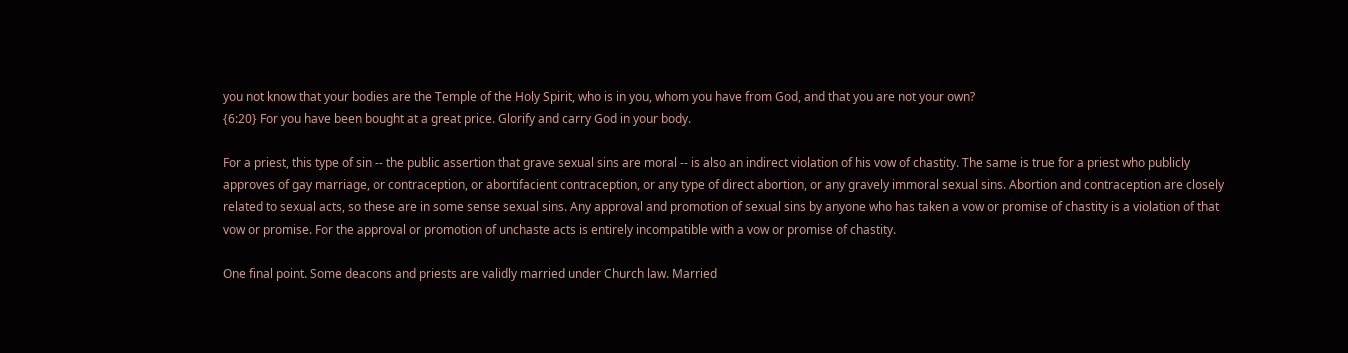you not know that your bodies are the Temple of the Holy Spirit, who is in you, whom you have from God, and that you are not your own?
{6:20} For you have been bought at a great price. Glorify and carry God in your body.

For a priest, this type of sin -- the public assertion that grave sexual sins are moral -- is also an indirect violation of his vow of chastity. The same is true for a priest who publicly approves of gay marriage, or contraception, or abortifacient contraception, or any type of direct abortion, or any gravely immoral sexual sins. Abortion and contraception are closely related to sexual acts, so these are in some sense sexual sins. Any approval and promotion of sexual sins by anyone who has taken a vow or promise of chastity is a violation of that vow or promise. For the approval or promotion of unchaste acts is entirely incompatible with a vow or promise of chastity.

One final point. Some deacons and priests are validly married under Church law. Married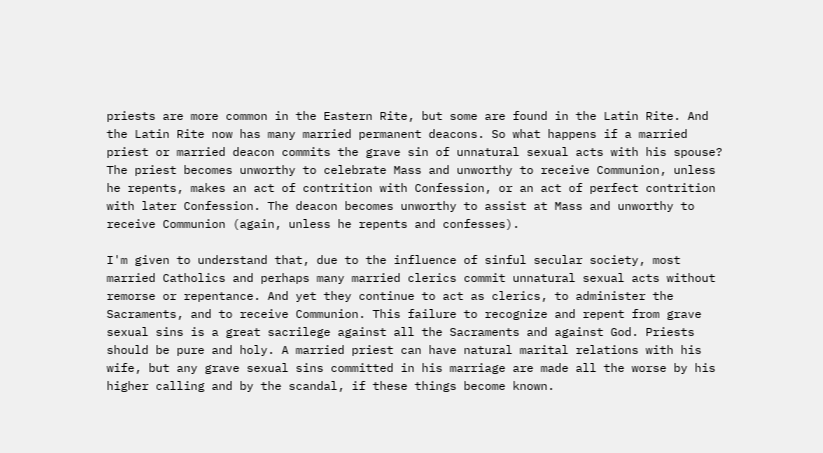priests are more common in the Eastern Rite, but some are found in the Latin Rite. And the Latin Rite now has many married permanent deacons. So what happens if a married priest or married deacon commits the grave sin of unnatural sexual acts with his spouse? The priest becomes unworthy to celebrate Mass and unworthy to receive Communion, unless he repents, makes an act of contrition with Confession, or an act of perfect contrition with later Confession. The deacon becomes unworthy to assist at Mass and unworthy to receive Communion (again, unless he repents and confesses).

I'm given to understand that, due to the influence of sinful secular society, most married Catholics and perhaps many married clerics commit unnatural sexual acts without remorse or repentance. And yet they continue to act as clerics, to administer the Sacraments, and to receive Communion. This failure to recognize and repent from grave sexual sins is a great sacrilege against all the Sacraments and against God. Priests should be pure and holy. A married priest can have natural marital relations with his wife, but any grave sexual sins committed in his marriage are made all the worse by his higher calling and by the scandal, if these things become known.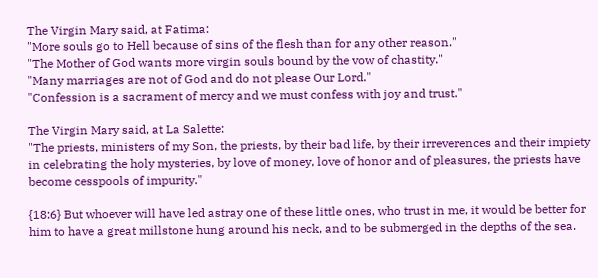The Virgin Mary said, at Fatima:
"More souls go to Hell because of sins of the flesh than for any other reason."
"The Mother of God wants more virgin souls bound by the vow of chastity."
"Many marriages are not of God and do not please Our Lord."
"Confession is a sacrament of mercy and we must confess with joy and trust."

The Virgin Mary said, at La Salette:
"The priests, ministers of my Son, the priests, by their bad life, by their irreverences and their impiety in celebrating the holy mysteries, by love of money, love of honor and of pleasures, the priests have become cesspools of impurity."

{18:6} But whoever will have led astray one of these little ones, who trust in me, it would be better for him to have a great millstone hung around his neck, and to be submerged in the depths of the sea.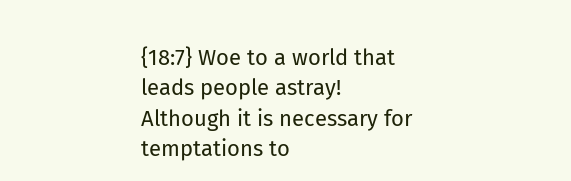{18:7} Woe to a world that leads people astray! Although it is necessary for temptations to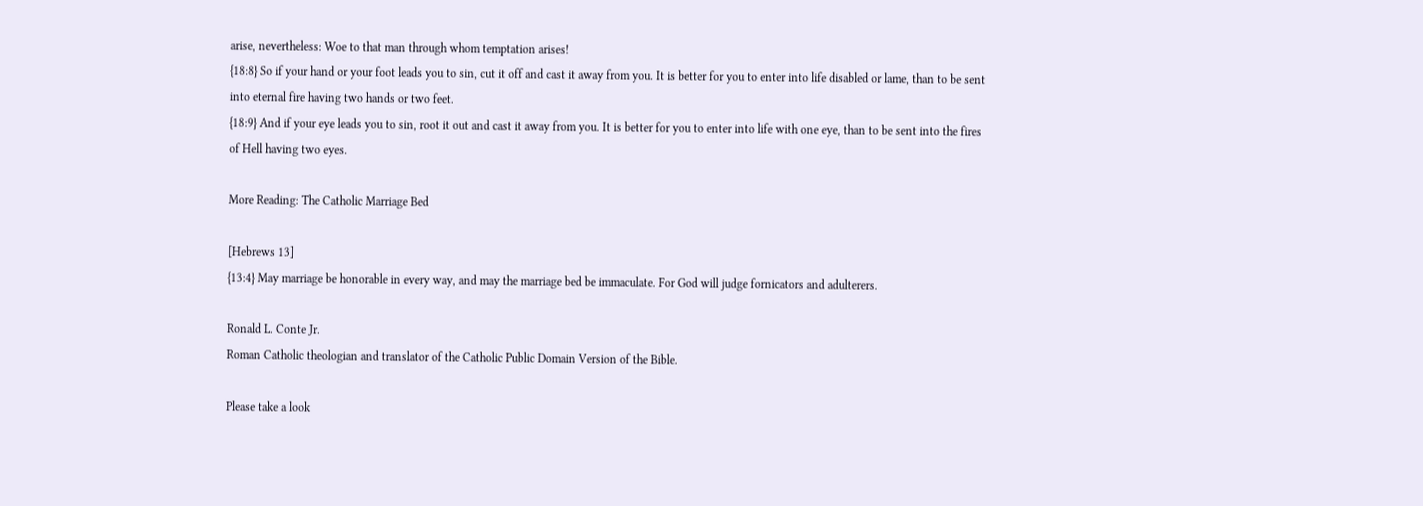arise, nevertheless: Woe to that man through whom temptation arises!
{18:8} So if your hand or your foot leads you to sin, cut it off and cast it away from you. It is better for you to enter into life disabled or lame, than to be sent into eternal fire having two hands or two feet.
{18:9} And if your eye leads you to sin, root it out and cast it away from you. It is better for you to enter into life with one eye, than to be sent into the fires of Hell having two eyes.

More Reading: The Catholic Marriage Bed

[Hebrews 13]
{13:4} May marriage be honorable in every way, and may the marriage bed be immaculate. For God will judge fornicators and adulterers.

Ronald L. Conte Jr.
Roman Catholic theologian and translator of the Catholic Public Domain Version of the Bible.

Please take a look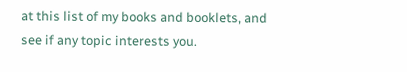at this list of my books and booklets, and see if any topic interests you.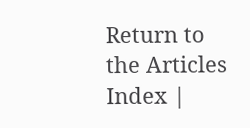Return to the Articles Index |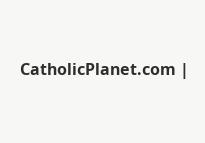CatholicPlanet.com |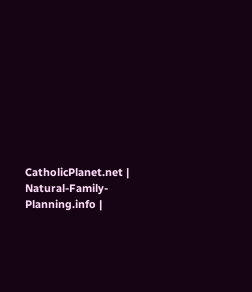CatholicPlanet.net | Natural-Family-Planning.info |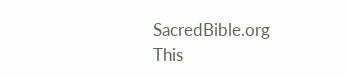SacredBible.org
This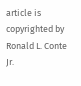article is copyrighted by Ronald L. Conte Jr.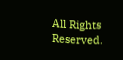All Rights Reserved.